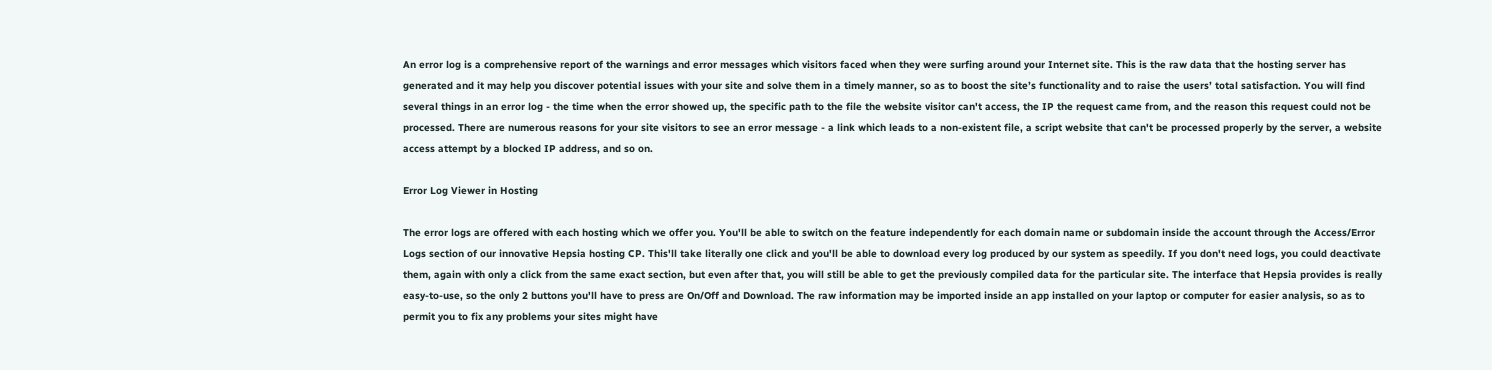An error log is a comprehensive report of the warnings and error messages which visitors faced when they were surfing around your Internet site. This is the raw data that the hosting server has generated and it may help you discover potential issues with your site and solve them in a timely manner, so as to boost the site’s functionality and to raise the users’ total satisfaction. You will find several things in an error log - the time when the error showed up, the specific path to the file the website visitor can't access, the IP the request came from, and the reason this request could not be processed. There are numerous reasons for your site visitors to see an error message - a link which leads to a non-existent file, a script website that can't be processed properly by the server, a website access attempt by a blocked IP address, and so on.

Error Log Viewer in Hosting

The error logs are offered with each hosting which we offer you. You'll be able to switch on the feature independently for each domain name or subdomain inside the account through the Access/Error Logs section of our innovative Hepsia hosting CP. This'll take literally one click and you'll be able to download every log produced by our system as speedily. If you don't need logs, you could deactivate them, again with only a click from the same exact section, but even after that, you will still be able to get the previously compiled data for the particular site. The interface that Hepsia provides is really easy-to-use, so the only 2 buttons you'll have to press are On/Off and Download. The raw information may be imported inside an app installed on your laptop or computer for easier analysis, so as to permit you to fix any problems your sites might have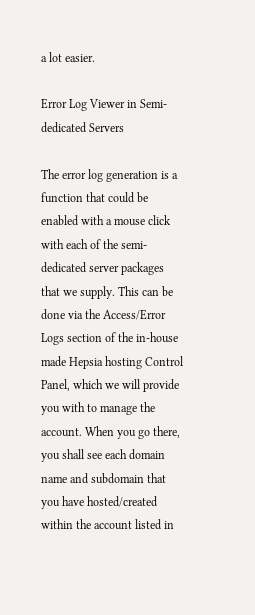a lot easier.

Error Log Viewer in Semi-dedicated Servers

The error log generation is a function that could be enabled with a mouse click with each of the semi-dedicated server packages that we supply. This can be done via the Access/Error Logs section of the in-house made Hepsia hosting Control Panel, which we will provide you with to manage the account. When you go there, you shall see each domain name and subdomain that you have hosted/created within the account listed in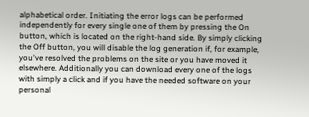alphabetical order. Initiating the error logs can be performed independently for every single one of them by pressing the On button, which is located on the right-hand side. By simply clicking the Off button, you will disable the log generation if, for example, you've resolved the problems on the site or you have moved it elsewhere. Additionally you can download every one of the logs with simply a click and if you have the needed software on your personal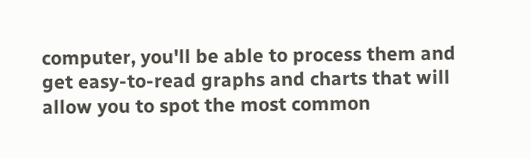computer, you'll be able to process them and get easy-to-read graphs and charts that will allow you to spot the most common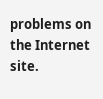problems on the Internet site.